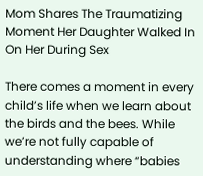Mom Shares The Traumatizing Moment Her Daughter Walked In On Her During Sex

There comes a moment in every child’s life when we learn about the birds and the bees. While we’re not fully capable of understanding where “babies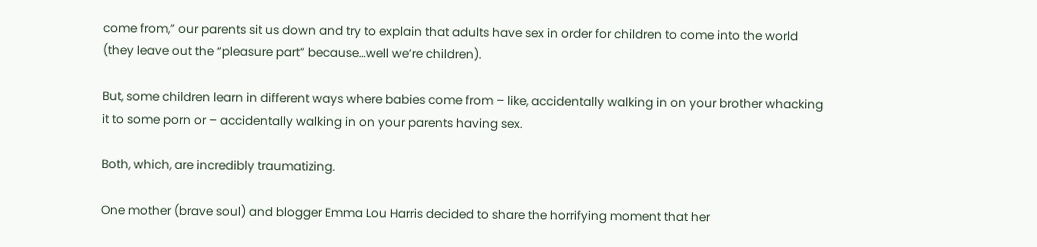come from,” our parents sit us down and try to explain that adults have sex in order for children to come into the world (they leave out the “pleasure part” because…well we’re children).

But, some children learn in different ways where babies come from – like, accidentally walking in on your brother whacking it to some porn or – accidentally walking in on your parents having sex.

Both, which, are incredibly traumatizing.

One mother (brave soul) and blogger Emma Lou Harris decided to share the horrifying moment that her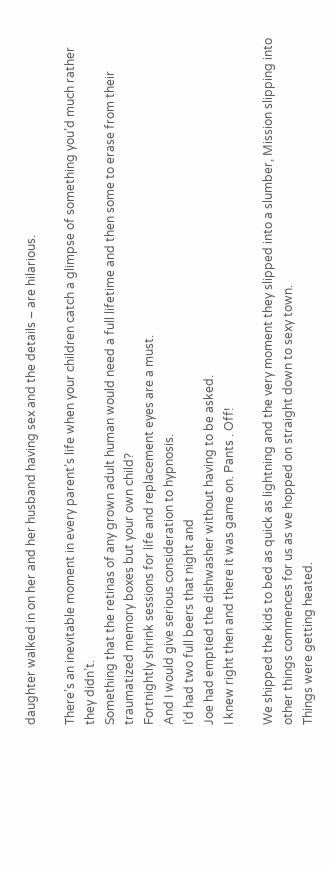daughter walked in on her and her husband having sex and the details – are hilarious.

There’s an inevitable moment in every parent’s life when your children catch a glimpse of something you’d much rather they didn’t.
Something that the retinas of any grown adult human would need a full lifetime and then some to erase from their traumatized memory boxes but your own child?
Fortnightly shrink sessions for life and replacement eyes are a must.
And I would give serious consideration to hypnosis.
I’d had two full beers that night and
Joe had emptied the dishwasher without having to be asked.
I knew right then and there it was game on. Pants . Off!

We shipped the kids to bed as quick as lightning and the very moment they slipped into a slumber, Mission slipping into other things commences for us as we hopped on straight down to sexy town.
Things were getting heated.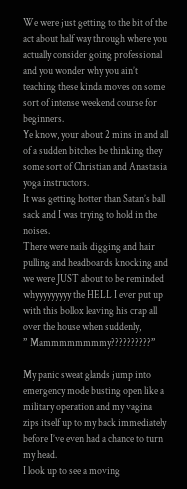We were just getting to the bit of the act about half way through where you actually consider going professional and you wonder why you ain’t teaching these kinda moves on some sort of intense weekend course for beginners.
Ye know, your about 2 mins in and all of a sudden bitches be thinking they some sort of Christian and Anastasia yoga instructors.
It was getting hotter than Satan’s ball sack and I was trying to hold in the noises.
There were nails digging and hair pulling and headboards knocking and we were JUST about to be reminded whyyyyyyyyy the HELL I ever put up with this bollox leaving his crap all over the house when suddenly,
” Mammmmmmmmy??????????”

My panic sweat glands jump into emergency mode busting open like a military operation and my vagina zips itself up to my back immediately before I’ve even had a chance to turn my head.
I look up to see a moving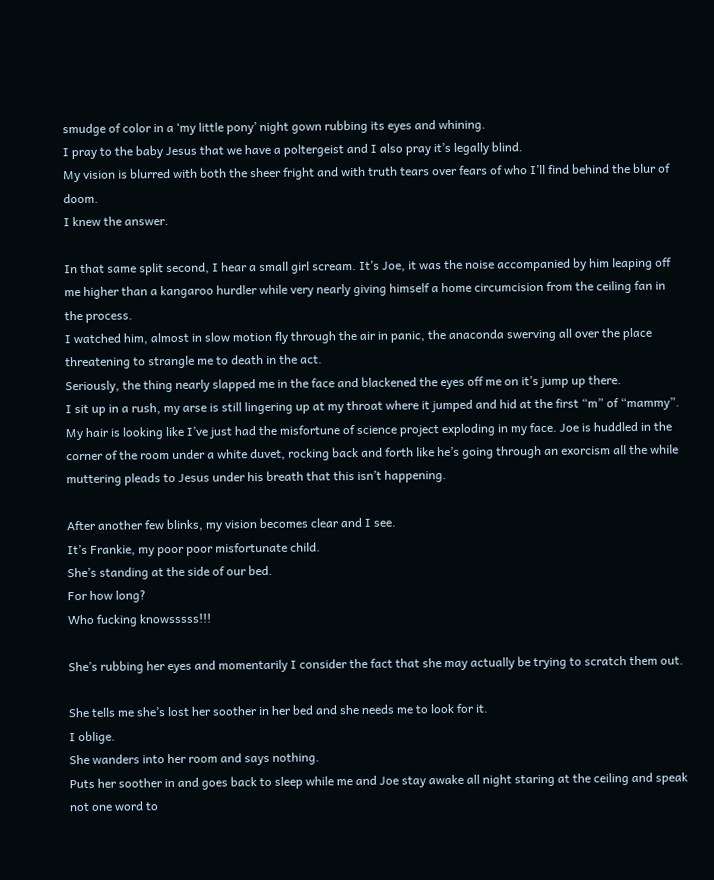smudge of color in a ‘my little pony’ night gown rubbing its eyes and whining.
I pray to the baby Jesus that we have a poltergeist and I also pray it’s legally blind.
My vision is blurred with both the sheer fright and with truth tears over fears of who I’ll find behind the blur of doom.
I knew the answer.

In that same split second, I hear a small girl scream. It’s Joe, it was the noise accompanied by him leaping off me higher than a kangaroo hurdler while very nearly giving himself a home circumcision from the ceiling fan in the process.
I watched him, almost in slow motion fly through the air in panic, the anaconda swerving all over the place threatening to strangle me to death in the act.
Seriously, the thing nearly slapped me in the face and blackened the eyes off me on it’s jump up there.
I sit up in a rush, my arse is still lingering up at my throat where it jumped and hid at the first “m” of “mammy”. My hair is looking like I’ve just had the misfortune of science project exploding in my face. Joe is huddled in the corner of the room under a white duvet, rocking back and forth like he’s going through an exorcism all the while muttering pleads to Jesus under his breath that this isn’t happening.

After another few blinks, my vision becomes clear and I see.
It’s Frankie, my poor poor misfortunate child.
She’s standing at the side of our bed.
For how long?
Who fucking knowsssss!!!

She’s rubbing her eyes and momentarily I consider the fact that she may actually be trying to scratch them out.

She tells me she’s lost her soother in her bed and she needs me to look for it.
I oblige.
She wanders into her room and says nothing.
Puts her soother in and goes back to sleep while me and Joe stay awake all night staring at the ceiling and speak not one word to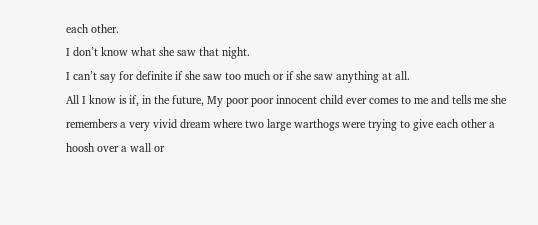each other.
I don’t know what she saw that night.
I can’t say for definite if she saw too much or if she saw anything at all.
All I know is if, in the future, My poor poor innocent child ever comes to me and tells me she remembers a very vivid dream where two large warthogs were trying to give each other a hoosh over a wall or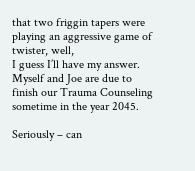that two friggin tapers were playing an aggressive game of twister, well,
I guess I’ll have my answer.
Myself and Joe are due to finish our Trauma Counseling sometime in the year 2045.

Seriously – can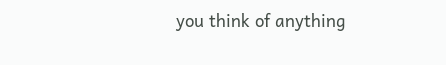you think of anything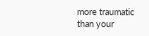more traumatic than your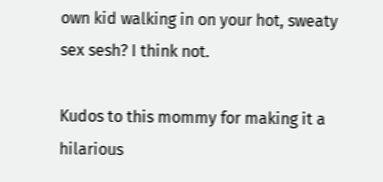own kid walking in on your hot, sweaty sex sesh? I think not.

Kudos to this mommy for making it a hilarious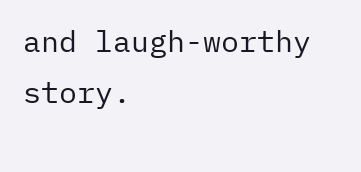and laugh-worthy story.